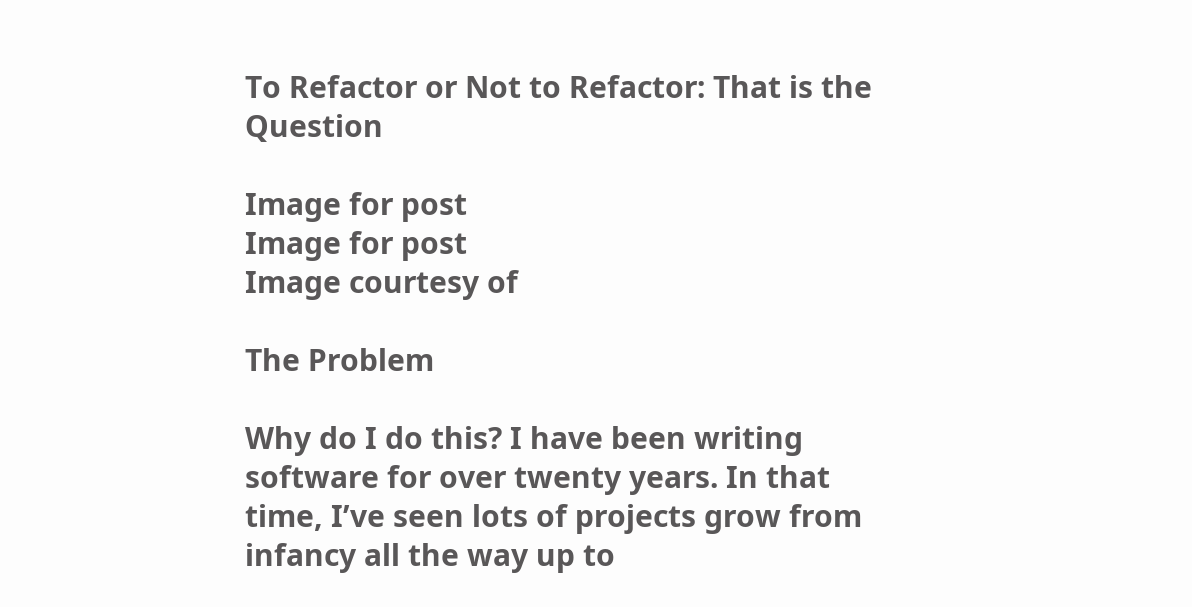To Refactor or Not to Refactor: That is the Question

Image for post
Image for post
Image courtesy of

The Problem

Why do I do this? I have been writing software for over twenty years. In that time, I’ve seen lots of projects grow from infancy all the way up to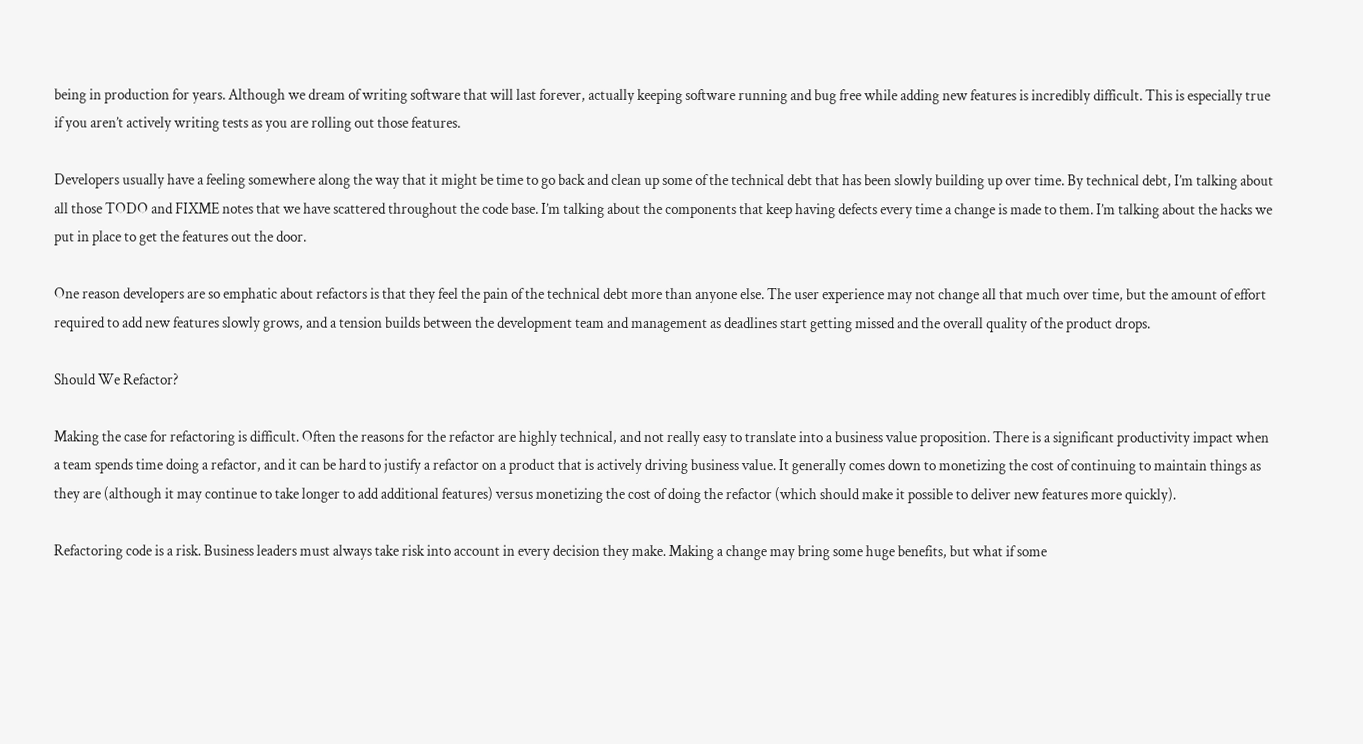being in production for years. Although we dream of writing software that will last forever, actually keeping software running and bug free while adding new features is incredibly difficult. This is especially true if you aren’t actively writing tests as you are rolling out those features.

Developers usually have a feeling somewhere along the way that it might be time to go back and clean up some of the technical debt that has been slowly building up over time. By technical debt, I’m talking about all those TODO and FIXME notes that we have scattered throughout the code base. I’m talking about the components that keep having defects every time a change is made to them. I’m talking about the hacks we put in place to get the features out the door.

One reason developers are so emphatic about refactors is that they feel the pain of the technical debt more than anyone else. The user experience may not change all that much over time, but the amount of effort required to add new features slowly grows, and a tension builds between the development team and management as deadlines start getting missed and the overall quality of the product drops.

Should We Refactor?

Making the case for refactoring is difficult. Often the reasons for the refactor are highly technical, and not really easy to translate into a business value proposition. There is a significant productivity impact when a team spends time doing a refactor, and it can be hard to justify a refactor on a product that is actively driving business value. It generally comes down to monetizing the cost of continuing to maintain things as they are (although it may continue to take longer to add additional features) versus monetizing the cost of doing the refactor (which should make it possible to deliver new features more quickly).

Refactoring code is a risk. Business leaders must always take risk into account in every decision they make. Making a change may bring some huge benefits, but what if some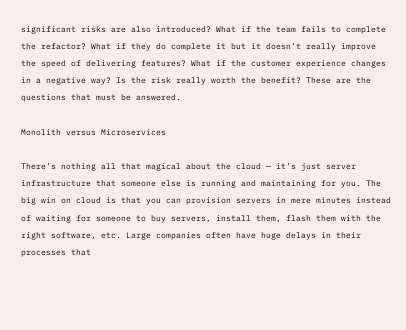significant risks are also introduced? What if the team fails to complete the refactor? What if they do complete it but it doesn’t really improve the speed of delivering features? What if the customer experience changes in a negative way? Is the risk really worth the benefit? These are the questions that must be answered.

Monolith versus Microservices

There’s nothing all that magical about the cloud — it’s just server infrastructure that someone else is running and maintaining for you. The big win on cloud is that you can provision servers in mere minutes instead of waiting for someone to buy servers, install them, flash them with the right software, etc. Large companies often have huge delays in their processes that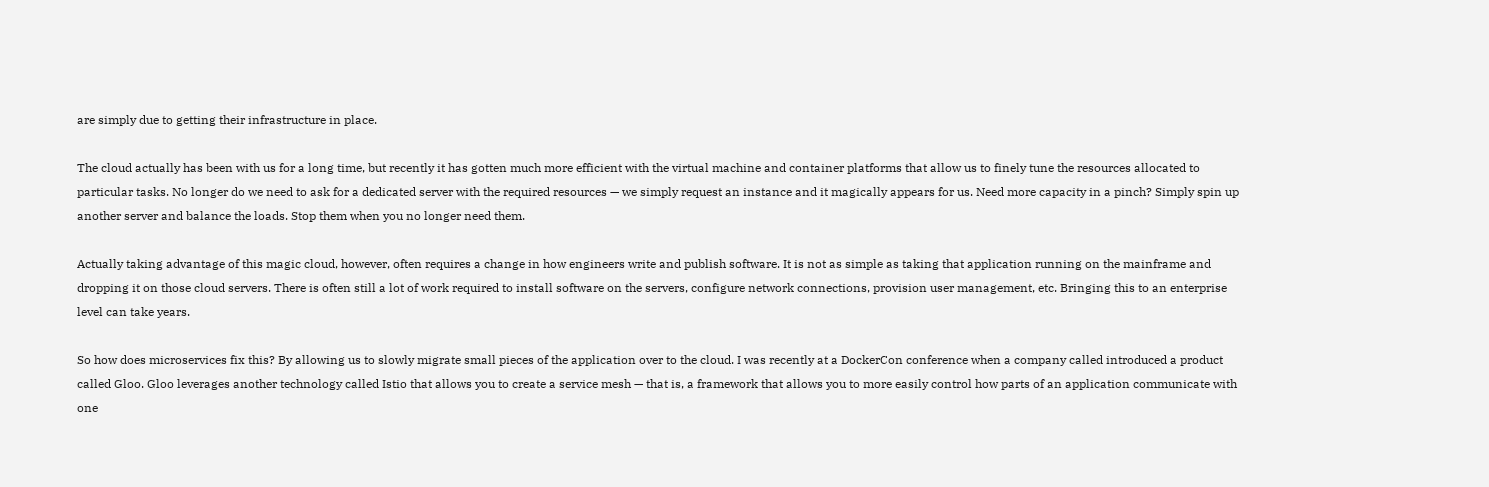are simply due to getting their infrastructure in place.

The cloud actually has been with us for a long time, but recently it has gotten much more efficient with the virtual machine and container platforms that allow us to finely tune the resources allocated to particular tasks. No longer do we need to ask for a dedicated server with the required resources — we simply request an instance and it magically appears for us. Need more capacity in a pinch? Simply spin up another server and balance the loads. Stop them when you no longer need them.

Actually taking advantage of this magic cloud, however, often requires a change in how engineers write and publish software. It is not as simple as taking that application running on the mainframe and dropping it on those cloud servers. There is often still a lot of work required to install software on the servers, configure network connections, provision user management, etc. Bringing this to an enterprise level can take years.

So how does microservices fix this? By allowing us to slowly migrate small pieces of the application over to the cloud. I was recently at a DockerCon conference when a company called introduced a product called Gloo. Gloo leverages another technology called Istio that allows you to create a service mesh — that is, a framework that allows you to more easily control how parts of an application communicate with one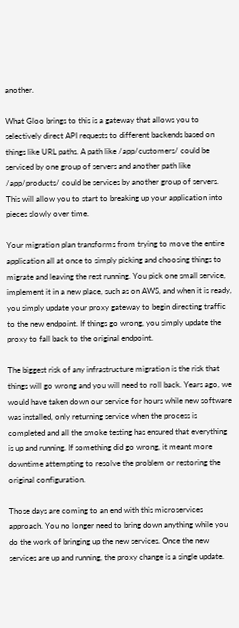another.

What Gloo brings to this is a gateway that allows you to selectively direct API requests to different backends based on things like URL paths. A path like /app/customers/ could be serviced by one group of servers and another path like /app/products/ could be services by another group of servers. This will allow you to start to breaking up your application into pieces slowly over time.

Your migration plan transforms from trying to move the entire application all at once to simply picking and choosing things to migrate and leaving the rest running. You pick one small service, implement it in a new place, such as on AWS, and when it is ready, you simply update your proxy gateway to begin directing traffic to the new endpoint. If things go wrong, you simply update the proxy to fall back to the original endpoint.

The biggest risk of any infrastructure migration is the risk that things will go wrong and you will need to roll back. Years ago, we would have taken down our service for hours while new software was installed, only returning service when the process is completed and all the smoke testing has ensured that everything is up and running. If something did go wrong, it meant more downtime attempting to resolve the problem or restoring the original configuration.

Those days are coming to an end with this microservices approach. You no longer need to bring down anything while you do the work of bringing up the new services. Once the new services are up and running, the proxy change is a single update.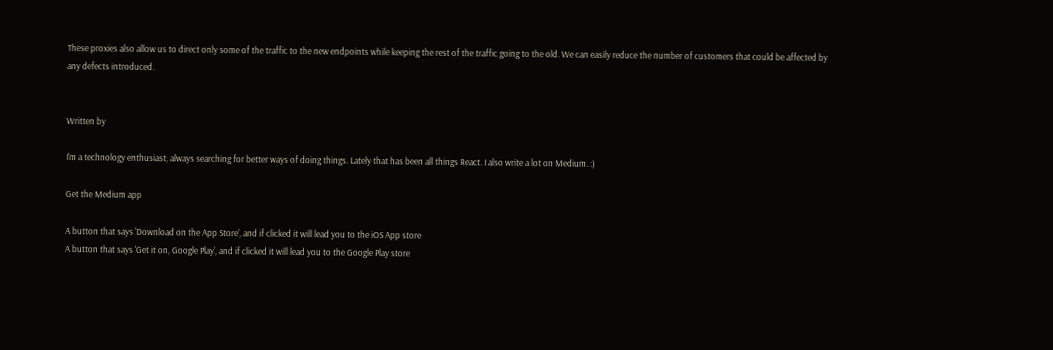These proxies also allow us to direct only some of the traffic to the new endpoints while keeping the rest of the traffic going to the old. We can easily reduce the number of customers that could be affected by any defects introduced.


Written by

I'm a technology enthusiast, always searching for better ways of doing things. Lately that has been all things React. I also write a lot on Medium. :)

Get the Medium app

A button that says 'Download on the App Store', and if clicked it will lead you to the iOS App store
A button that says 'Get it on, Google Play', and if clicked it will lead you to the Google Play store